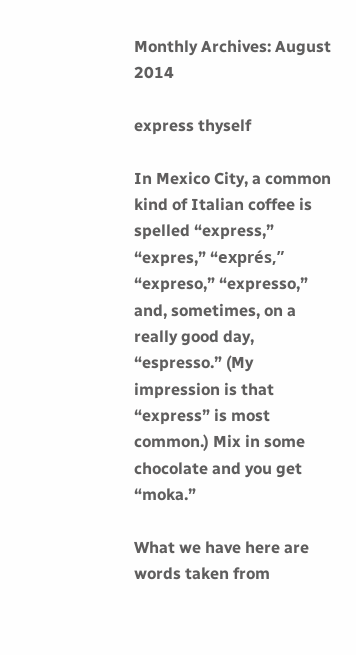Monthly Archives: August 2014

express thyself

In Mexico City, a common kind of Italian coffee is spelled “express,” “expres,” “exprés,” “expreso,” “expresso,” and, sometimes, on a really good day, “espresso.” (My impression is that “express” is most common.) Mix in some chocolate and you get “moka.”

What we have here are words taken from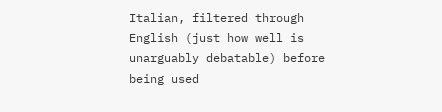Italian, filtered through English (just how well is unarguably debatable) before being used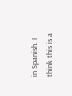in Spanish. I think this is a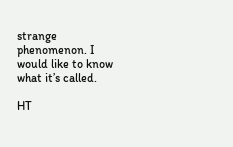strange phenomenon. I would like to know what it’s called.

HT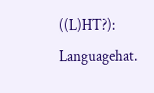((L)HT?): Languagehat.